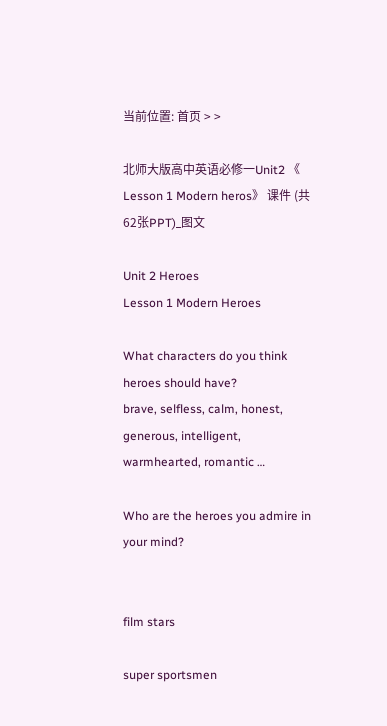当前位置: 首页 > >

北师大版高中英语必修一Unit2 《 Lesson 1 Modern heros》 课件 (共62张PPT)_图文

Unit 2 Heroes
Lesson 1 Modern Heroes

What characters do you think heroes should have?
brave, selfless, calm, honest, generous, intelligent, warmhearted, romantic …

Who are the heroes you admire in your mind?


film stars

super sportsmen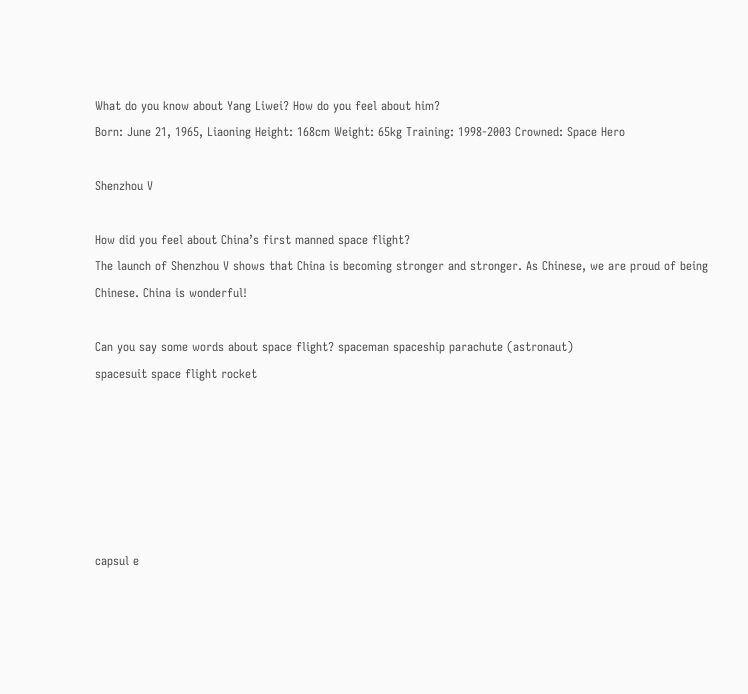What do you know about Yang Liwei? How do you feel about him?
Born: June 21, 1965, Liaoning Height: 168cm Weight: 65kg Training: 1998-2003 Crowned: Space Hero

Shenzhou V

How did you feel about China’s first manned space flight?
The launch of Shenzhou V shows that China is becoming stronger and stronger. As Chinese, we are proud of being Chinese. China is wonderful!

Can you say some words about space flight? spaceman spaceship parachute (astronaut)
spacesuit space flight rocket






capsul e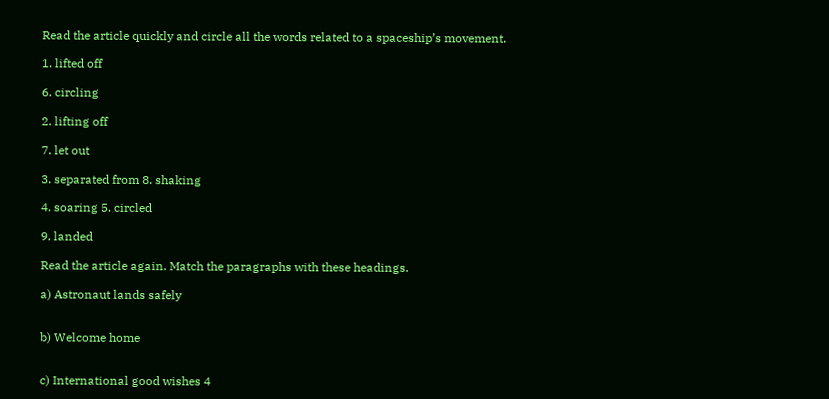Read the article quickly and circle all the words related to a spaceship’s movement.

1. lifted off

6. circling

2. lifting off

7. let out

3. separated from 8. shaking

4. soaring 5. circled

9. landed

Read the article again. Match the paragraphs with these headings.

a) Astronaut lands safely


b) Welcome home


c) International good wishes 4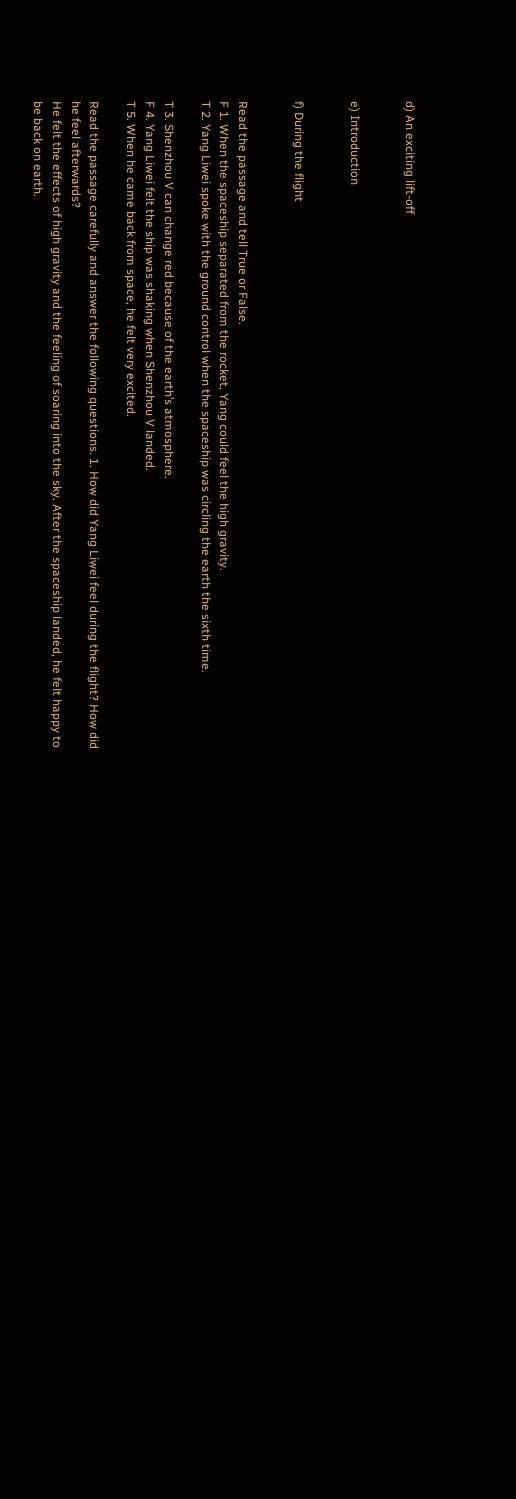d) An exciting lift-off


e) Introduction


f) During the flight


Read the passage and tell True or False.
F 1. When the spaceship separated from the rocket, Yang could feel the high gravity.
T 2. Yang Liwei spoke with the ground control when the spaceship was circling the earth the sixth time.

T 3. Shenzhou V can change red because of the earth’s atmosphere.
F 4. Yang Liwei felt the ship was shaking when Shenzhou V landed.
T 5. When he came back from space, he felt very excited.

Read the passage carefully and answer the following questions. 1. How did Yang Liwei feel during the flight? How did he feel afterwards?
He felt the effects of high gravity and the feeling of soaring into the sky. After the spaceship landed, he felt happy to be back on earth.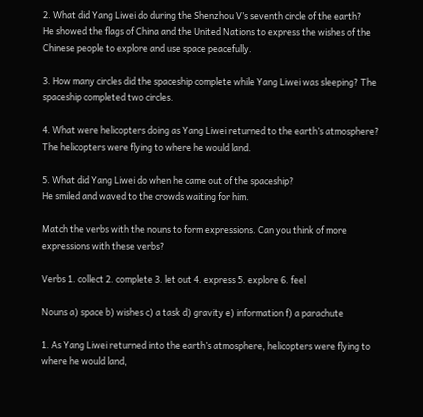2. What did Yang Liwei do during the Shenzhou V’s seventh circle of the earth?
He showed the flags of China and the United Nations to express the wishes of the Chinese people to explore and use space peacefully.

3. How many circles did the spaceship complete while Yang Liwei was sleeping? The spaceship completed two circles.

4. What were helicopters doing as Yang Liwei returned to the earth’s atmosphere?
The helicopters were flying to where he would land.

5. What did Yang Liwei do when he came out of the spaceship?
He smiled and waved to the crowds waiting for him.

Match the verbs with the nouns to form expressions. Can you think of more expressions with these verbs?

Verbs 1. collect 2. complete 3. let out 4. express 5. explore 6. feel

Nouns a) space b) wishes c) a task d) gravity e) information f) a parachute

1. As Yang Liwei returned into the earth’s atmosphere, helicopters were flying to where he would land,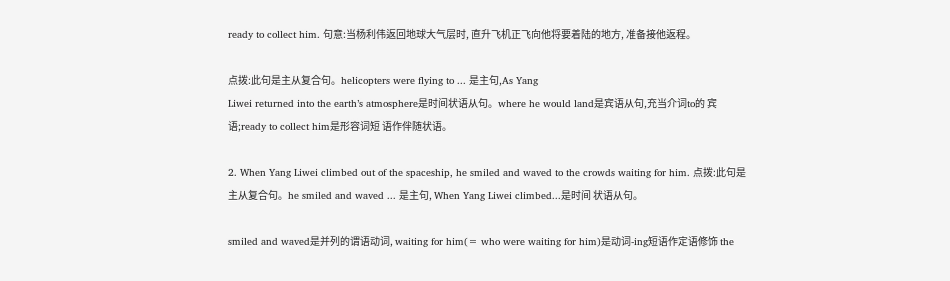ready to collect him. 句意:当杨利伟返回地球大气层时, 直升飞机正飞向他将要着陆的地方, 准备接他返程。

点拨:此句是主从复合句。helicopters were flying to ... 是主句,As Yang
Liwei returned into the earth’s atmosphere是时间状语从句。where he would land是宾语从句,充当介词to的 宾语;ready to collect him是形容词短 语作伴随状语。

2. When Yang Liwei climbed out of the spaceship, he smiled and waved to the crowds waiting for him. 点拨:此句是主从复合句。he smiled and waved ... 是主句, When Yang Liwei climbed...是时间 状语从句。

smiled and waved是并列的谓语动词, waiting for him(= who were waiting for him)是动词-ing短语作定语修饰 the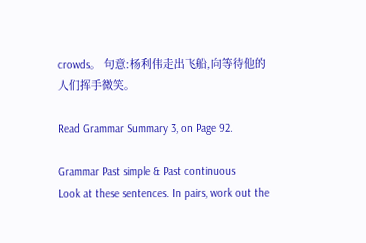crowds。 句意:杨利伟走出飞船,向等待他的 人们挥手微笑。

Read Grammar Summary 3, on Page 92.

Grammar Past simple & Past continuous
Look at these sentences. In pairs, work out the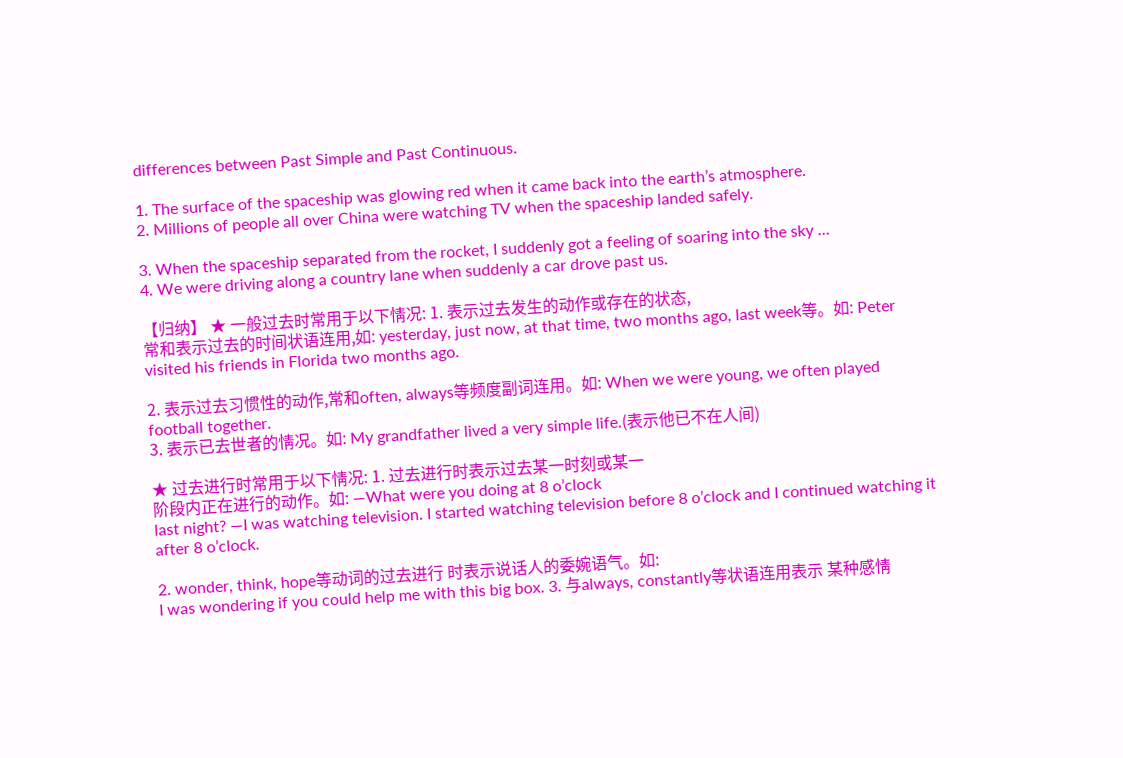differences between Past Simple and Past Continuous.

1. The surface of the spaceship was glowing red when it came back into the earth’s atmosphere.
2. Millions of people all over China were watching TV when the spaceship landed safely.

3. When the spaceship separated from the rocket, I suddenly got a feeling of soaring into the sky …
4. We were driving along a country lane when suddenly a car drove past us.

【归纳】 ★ 一般过去时常用于以下情况: 1. 表示过去发生的动作或存在的状态,
常和表示过去的时间状语连用,如: yesterday, just now, at that time, two months ago, last week等。如: Peter visited his friends in Florida two months ago.

2. 表示过去习惯性的动作,常和often, always等频度副词连用。如: When we were young, we often played football together.
3. 表示已去世者的情况。如: My grandfather lived a very simple life.(表示他已不在人间)

★ 过去进行时常用于以下情况: 1. 过去进行时表示过去某一时刻或某一
阶段内正在进行的动作。如: —What were you doing at 8 o’clock
last night? —I was watching television. I started watching television before 8 o’clock and I continued watching it after 8 o’clock.

2. wonder, think, hope等动词的过去进行 时表示说话人的委婉语气。如:
I was wondering if you could help me with this big box. 3. 与always, constantly等状语连用表示 某种感情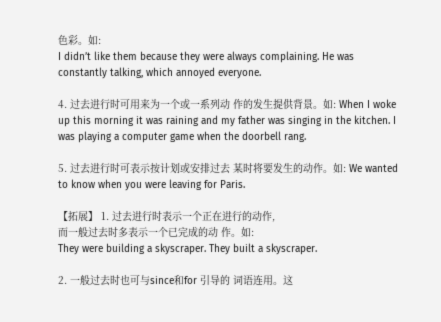色彩。如:
I didn’t like them because they were always complaining. He was constantly talking, which annoyed everyone.

4. 过去进行时可用来为一个或一系列动 作的发生提供背景。如: When I woke up this morning it was raining and my father was singing in the kitchen. I was playing a computer game when the doorbell rang.

5. 过去进行时可表示按计划或安排过去 某时将要发生的动作。如: We wanted to know when you were leaving for Paris.

【拓展】 1. 过去进行时表示一个正在进行的动作,
而一般过去时多表示一个已完成的动 作。如:
They were building a skyscraper. They built a skyscraper.

2. 一般过去时也可与since和for 引导的 词语连用。这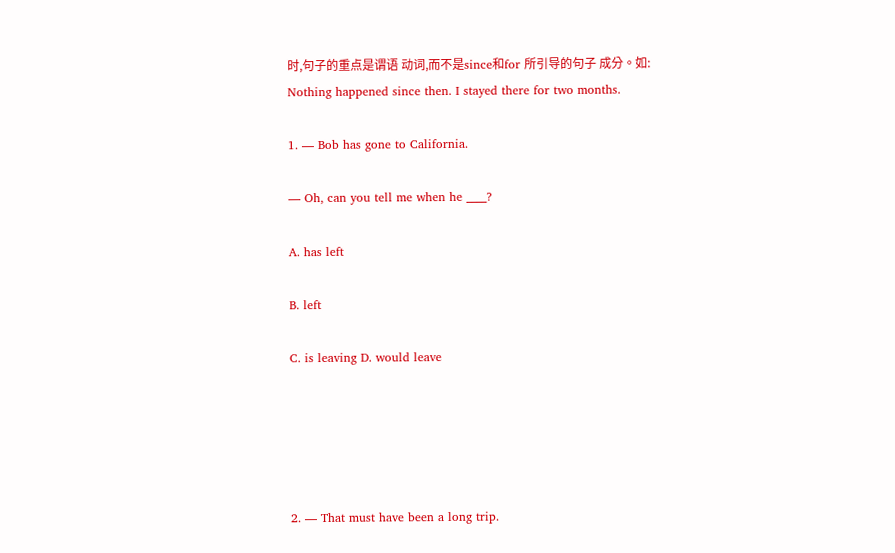时,句子的重点是谓语 动词,而不是since和for 所引导的句子 成分。如:
Nothing happened since then. I stayed there for two months.

1. — Bob has gone to California.

— Oh, can you tell me when he ____?

A. has left

B. left

C. is leaving D. would leave





2. — That must have been a long trip.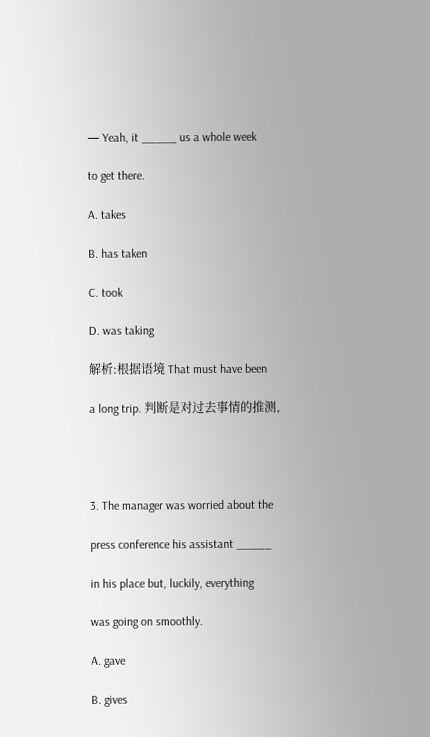— Yeah, it _____ us a whole week

to get there.

A. takes

B. has taken

C. took

D. was taking

解析:根据语境 That must have been

a long trip. 判断是对过去事情的推测,




3. The manager was worried about the

press conference his assistant _____

in his place but, luckily, everything

was going on smoothly.

A. gave

B. gives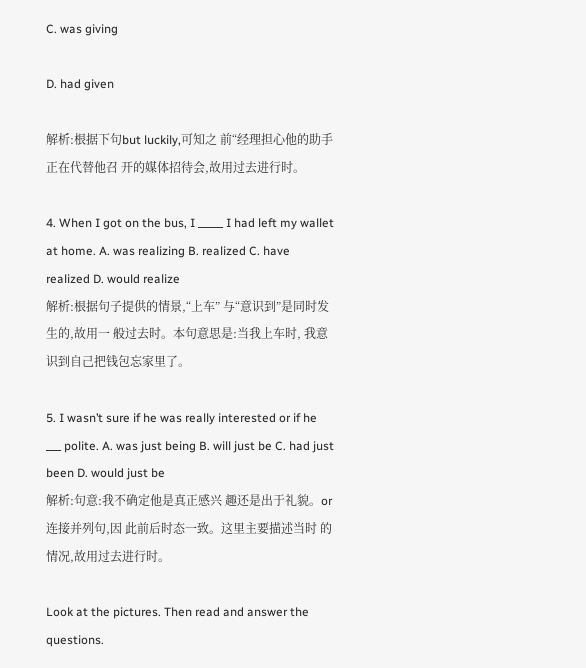C. was giving

D. had given

解析:根据下句but luckily,可知之 前“经理担心他的助手正在代替他召 开的媒体招待会,故用过去进行时。

4. When I got on the bus, I _____ I had left my wallet at home. A. was realizing B. realized C. have realized D. would realize
解析:根据句子提供的情景,“上车” 与“意识到”是同时发生的,故用一 般过去时。本句意思是:当我上车时, 我意识到自己把钱包忘家里了。

5. I wasn’t sure if he was really interested or if he ___ polite. A. was just being B. will just be C. had just been D. would just be
解析:句意:我不确定他是真正感兴 趣还是出于礼貌。or 连接并列句,因 此前后时态一致。这里主要描述当时 的情况,故用过去进行时。

Look at the pictures. Then read and answer the questions.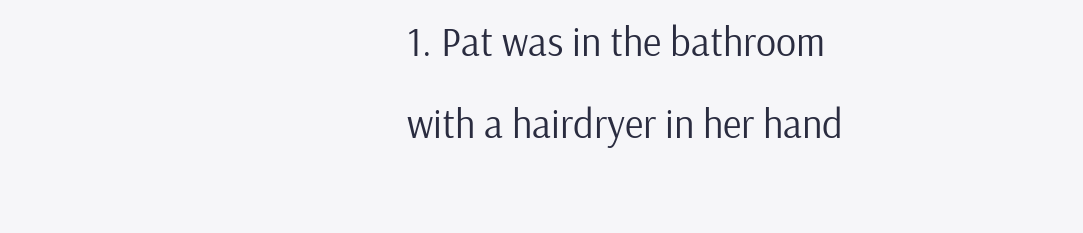1. Pat was in the bathroom with a hairdryer in her hand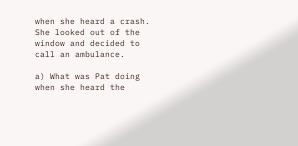when she heard a crash. She looked out of the window and decided to call an ambulance.

a) What was Pat doing when she heard the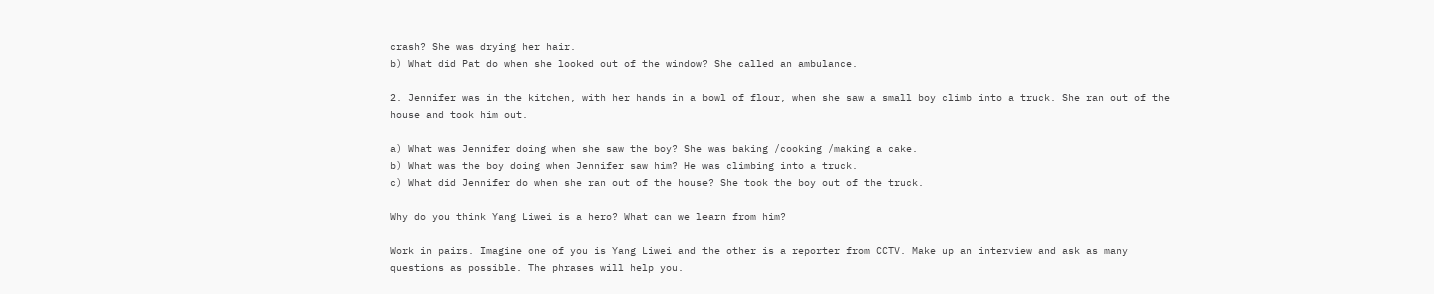crash? She was drying her hair.
b) What did Pat do when she looked out of the window? She called an ambulance.

2. Jennifer was in the kitchen, with her hands in a bowl of flour, when she saw a small boy climb into a truck. She ran out of the house and took him out.

a) What was Jennifer doing when she saw the boy? She was baking /cooking /making a cake.
b) What was the boy doing when Jennifer saw him? He was climbing into a truck.
c) What did Jennifer do when she ran out of the house? She took the boy out of the truck.

Why do you think Yang Liwei is a hero? What can we learn from him?

Work in pairs. Imagine one of you is Yang Liwei and the other is a reporter from CCTV. Make up an interview and ask as many questions as possible. The phrases will help you.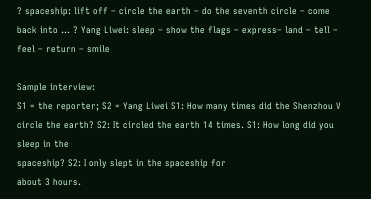? spaceship: lift off – circle the earth – do the seventh circle – come back into … ? Yang Liwei: sleep – show the flags – express– land – tell – feel – return – smile

Sample interview:
S1 = the reporter; S2 = Yang Liwei S1: How many times did the Shenzhou V
circle the earth? S2: It circled the earth 14 times. S1: How long did you sleep in the
spaceship? S2: I only slept in the spaceship for
about 3 hours.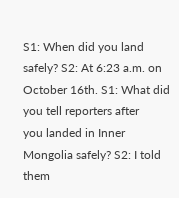S1: When did you land safely? S2: At 6:23 a.m. on October 16th. S1: What did you tell reporters after
you landed in Inner Mongolia safely? S2: I told them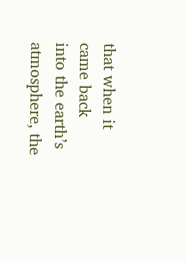that when it came back
into the earth’s atmosphere, the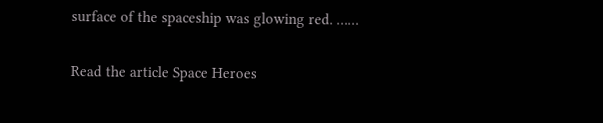surface of the spaceship was glowing red. ……

Read the article Space Heroes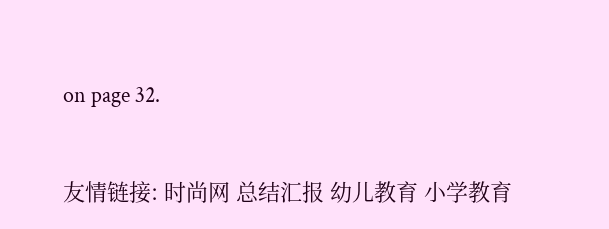on page 32.


友情链接: 时尚网 总结汇报 幼儿教育 小学教育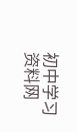初中学习资料网